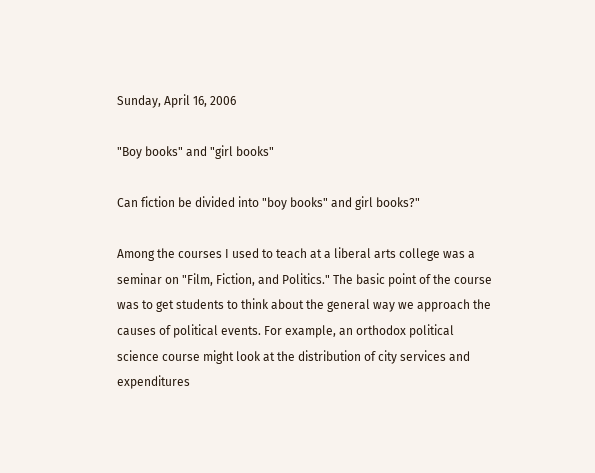Sunday, April 16, 2006

"Boy books" and "girl books"

Can fiction be divided into "boy books" and girl books?"

Among the courses I used to teach at a liberal arts college was a seminar on "Film, Fiction, and Politics." The basic point of the course was to get students to think about the general way we approach the causes of political events. For example, an orthodox political science course might look at the distribution of city services and expenditures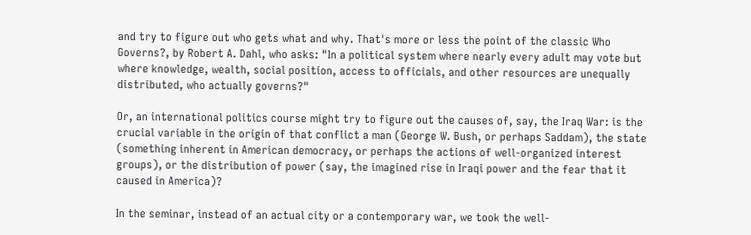and try to figure out who gets what and why. That's more or less the point of the classic Who Governs?, by Robert A. Dahl, who asks: "In a political system where nearly every adult may vote but where knowledge, wealth, social position, access to officials, and other resources are unequally distributed, who actually governs?"

Or, an international politics course might try to figure out the causes of, say, the Iraq War: is the crucial variable in the origin of that conflict a man (George W. Bush, or perhaps Saddam), the state (something inherent in American democracy, or perhaps the actions of well-organized interest groups), or the distribution of power (say, the imagined rise in Iraqi power and the fear that it caused in America)?

In the seminar, instead of an actual city or a contemporary war, we took the well-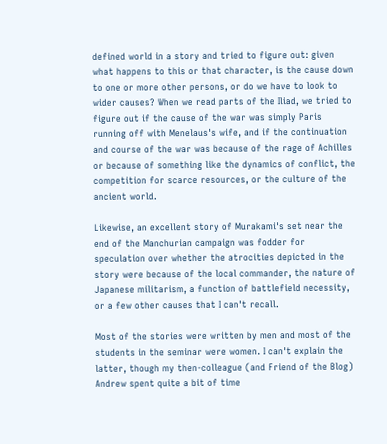defined world in a story and tried to figure out: given what happens to this or that character, is the cause down to one or more other persons, or do we have to look to wider causes? When we read parts of the Iliad, we tried to figure out if the cause of the war was simply Paris running off with Menelaus's wife, and if the continuation and course of the war was because of the rage of Achilles or because of something like the dynamics of conflict, the competition for scarce resources, or the culture of the ancient world.

Likewise, an excellent story of Murakami's set near the end of the Manchurian campaign was fodder for speculation over whether the atrocities depicted in the story were because of the local commander, the nature of Japanese militarism, a function of battlefield necessity, or a few other causes that I can't recall.

Most of the stories were written by men and most of the students in the seminar were women. I can't explain the latter, though my then-colleague (and Friend of the Blog) Andrew spent quite a bit of time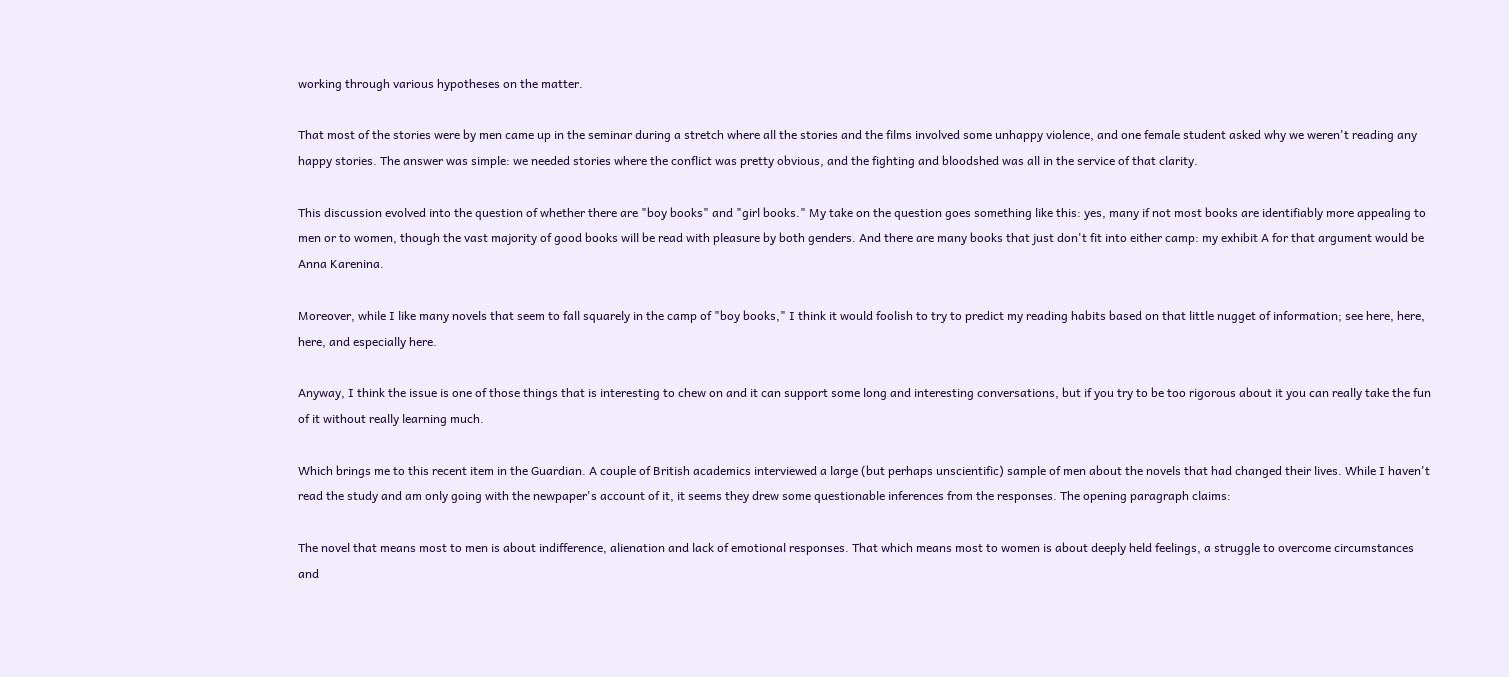working through various hypotheses on the matter.

That most of the stories were by men came up in the seminar during a stretch where all the stories and the films involved some unhappy violence, and one female student asked why we weren't reading any happy stories. The answer was simple: we needed stories where the conflict was pretty obvious, and the fighting and bloodshed was all in the service of that clarity.

This discussion evolved into the question of whether there are "boy books" and "girl books." My take on the question goes something like this: yes, many if not most books are identifiably more appealing to men or to women, though the vast majority of good books will be read with pleasure by both genders. And there are many books that just don't fit into either camp: my exhibit A for that argument would be Anna Karenina.

Moreover, while I like many novels that seem to fall squarely in the camp of "boy books," I think it would foolish to try to predict my reading habits based on that little nugget of information; see here, here, here, and especially here.

Anyway, I think the issue is one of those things that is interesting to chew on and it can support some long and interesting conversations, but if you try to be too rigorous about it you can really take the fun of it without really learning much.

Which brings me to this recent item in the Guardian. A couple of British academics interviewed a large (but perhaps unscientific) sample of men about the novels that had changed their lives. While I haven't read the study and am only going with the newpaper's account of it, it seems they drew some questionable inferences from the responses. The opening paragraph claims:

The novel that means most to men is about indifference, alienation and lack of emotional responses. That which means most to women is about deeply held feelings, a struggle to overcome circumstances and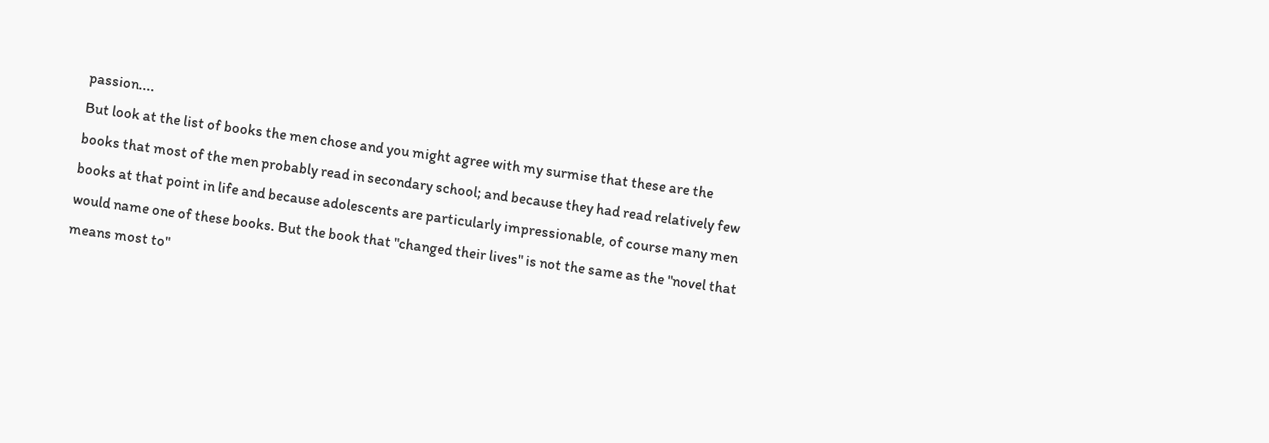passion....
But look at the list of books the men chose and you might agree with my surmise that these are the books that most of the men probably read in secondary school; and because they had read relatively few books at that point in life and because adolescents are particularly impressionable, of course many men would name one of these books. But the book that "changed their lives" is not the same as the "novel that means most to"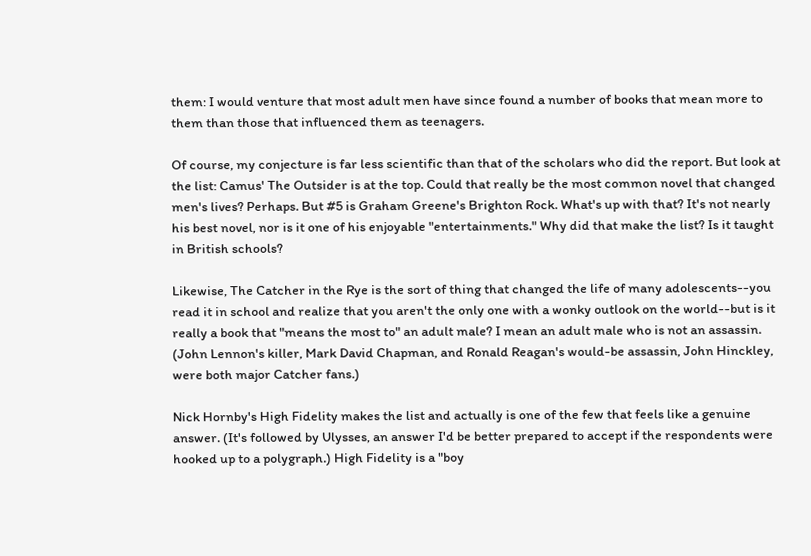them: I would venture that most adult men have since found a number of books that mean more to them than those that influenced them as teenagers.

Of course, my conjecture is far less scientific than that of the scholars who did the report. But look at the list: Camus' The Outsider is at the top. Could that really be the most common novel that changed men's lives? Perhaps. But #5 is Graham Greene's Brighton Rock. What's up with that? It's not nearly his best novel, nor is it one of his enjoyable "entertainments." Why did that make the list? Is it taught in British schools?

Likewise, The Catcher in the Rye is the sort of thing that changed the life of many adolescents--you read it in school and realize that you aren't the only one with a wonky outlook on the world--but is it really a book that "means the most to" an adult male? I mean an adult male who is not an assassin. (John Lennon's killer, Mark David Chapman, and Ronald Reagan's would-be assassin, John Hinckley, were both major Catcher fans.)

Nick Hornby's High Fidelity makes the list and actually is one of the few that feels like a genuine answer. (It's followed by Ulysses, an answer I'd be better prepared to accept if the respondents were hooked up to a polygraph.) High Fidelity is a "boy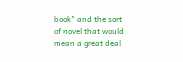book" and the sort of novel that would mean a great deal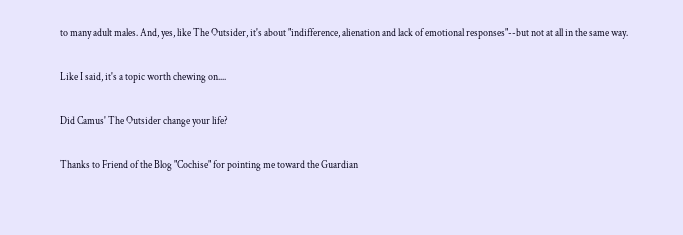to many adult males. And, yes, like The Outsider, it's about "indifference, alienation and lack of emotional responses"--but not at all in the same way.

Like I said, it's a topic worth chewing on....

Did Camus' The Outsider change your life?

Thanks to Friend of the Blog "Cochise" for pointing me toward the Guardian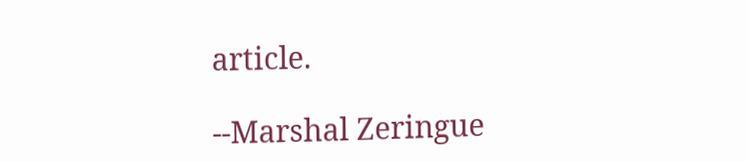article.

--Marshal Zeringue